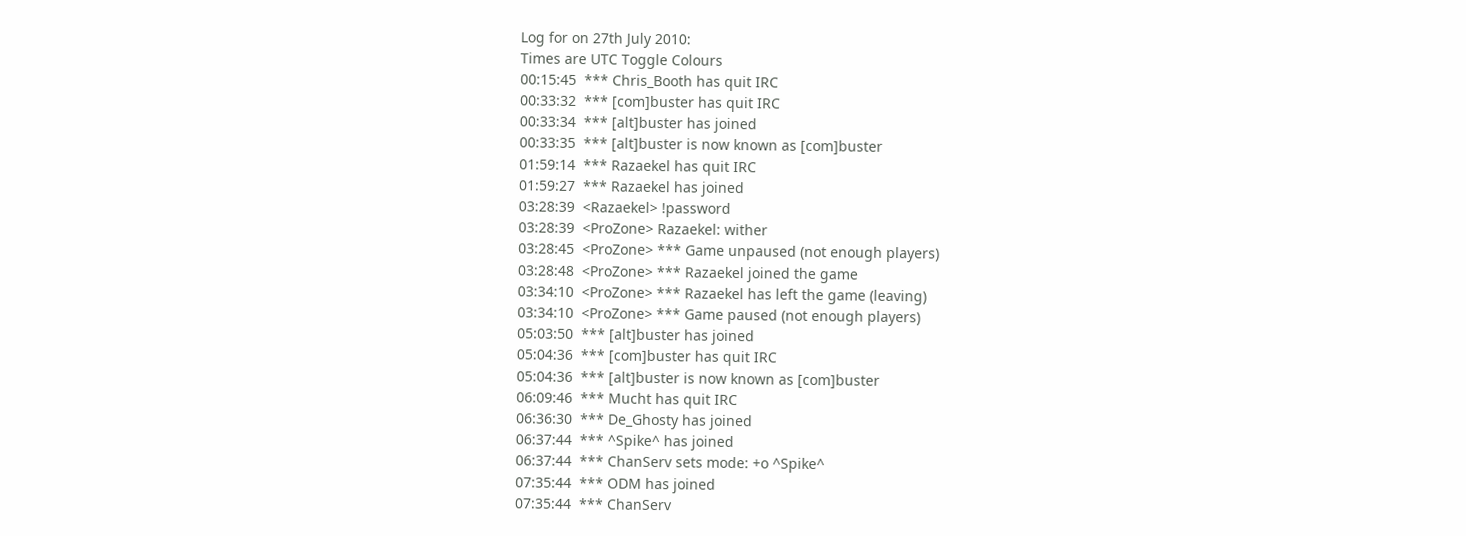Log for on 27th July 2010:
Times are UTC Toggle Colours
00:15:45  *** Chris_Booth has quit IRC
00:33:32  *** [com]buster has quit IRC
00:33:34  *** [alt]buster has joined
00:33:35  *** [alt]buster is now known as [com]buster
01:59:14  *** Razaekel has quit IRC
01:59:27  *** Razaekel has joined
03:28:39  <Razaekel> !password
03:28:39  <ProZone> Razaekel: wither
03:28:45  <ProZone> *** Game unpaused (not enough players)
03:28:48  <ProZone> *** Razaekel joined the game
03:34:10  <ProZone> *** Razaekel has left the game (leaving)
03:34:10  <ProZone> *** Game paused (not enough players)
05:03:50  *** [alt]buster has joined
05:04:36  *** [com]buster has quit IRC
05:04:36  *** [alt]buster is now known as [com]buster
06:09:46  *** Mucht has quit IRC
06:36:30  *** De_Ghosty has joined
06:37:44  *** ^Spike^ has joined
06:37:44  *** ChanServ sets mode: +o ^Spike^
07:35:44  *** ODM has joined
07:35:44  *** ChanServ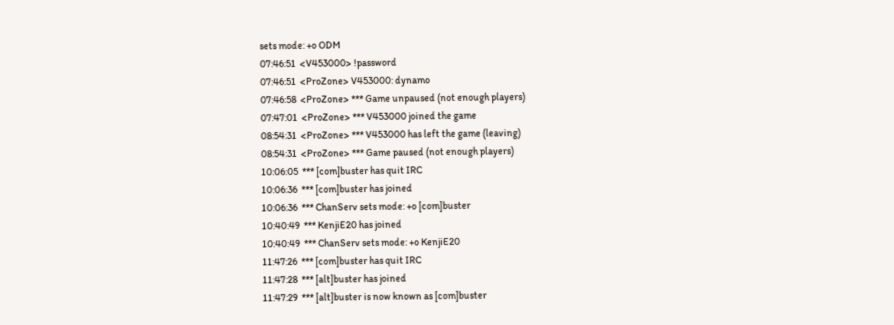sets mode: +o ODM
07:46:51  <V453000> !password
07:46:51  <ProZone> V453000: dynamo
07:46:58  <ProZone> *** Game unpaused (not enough players)
07:47:01  <ProZone> *** V453000 joined the game
08:54:31  <ProZone> *** V453000 has left the game (leaving)
08:54:31  <ProZone> *** Game paused (not enough players)
10:06:05  *** [com]buster has quit IRC
10:06:36  *** [com]buster has joined
10:06:36  *** ChanServ sets mode: +o [com]buster
10:40:49  *** KenjiE20 has joined
10:40:49  *** ChanServ sets mode: +o KenjiE20
11:47:26  *** [com]buster has quit IRC
11:47:28  *** [alt]buster has joined
11:47:29  *** [alt]buster is now known as [com]buster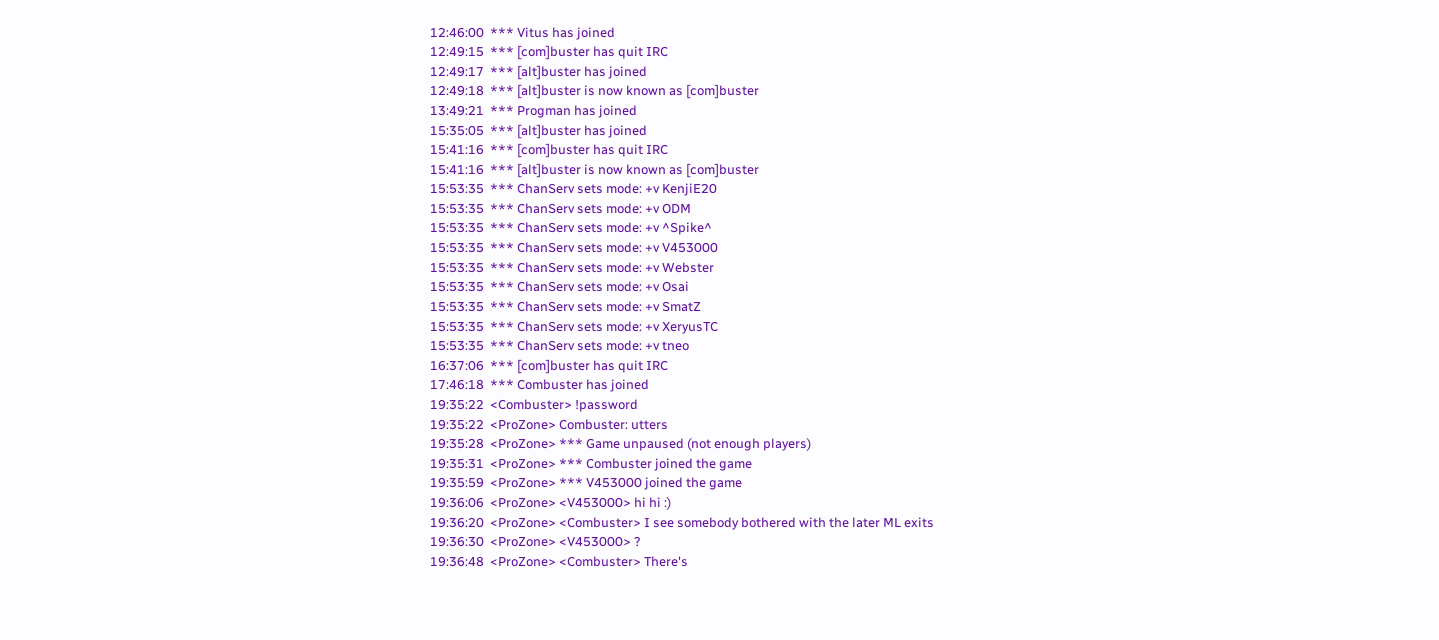12:46:00  *** Vitus has joined
12:49:15  *** [com]buster has quit IRC
12:49:17  *** [alt]buster has joined
12:49:18  *** [alt]buster is now known as [com]buster
13:49:21  *** Progman has joined
15:35:05  *** [alt]buster has joined
15:41:16  *** [com]buster has quit IRC
15:41:16  *** [alt]buster is now known as [com]buster
15:53:35  *** ChanServ sets mode: +v KenjiE20
15:53:35  *** ChanServ sets mode: +v ODM
15:53:35  *** ChanServ sets mode: +v ^Spike^
15:53:35  *** ChanServ sets mode: +v V453000
15:53:35  *** ChanServ sets mode: +v Webster
15:53:35  *** ChanServ sets mode: +v Osai
15:53:35  *** ChanServ sets mode: +v SmatZ
15:53:35  *** ChanServ sets mode: +v XeryusTC
15:53:35  *** ChanServ sets mode: +v tneo
16:37:06  *** [com]buster has quit IRC
17:46:18  *** Combuster has joined
19:35:22  <Combuster> !password
19:35:22  <ProZone> Combuster: utters
19:35:28  <ProZone> *** Game unpaused (not enough players)
19:35:31  <ProZone> *** Combuster joined the game
19:35:59  <ProZone> *** V453000 joined the game
19:36:06  <ProZone> <V453000> hi hi :)
19:36:20  <ProZone> <Combuster> I see somebody bothered with the later ML exits
19:36:30  <ProZone> <V453000> ?
19:36:48  <ProZone> <Combuster> There's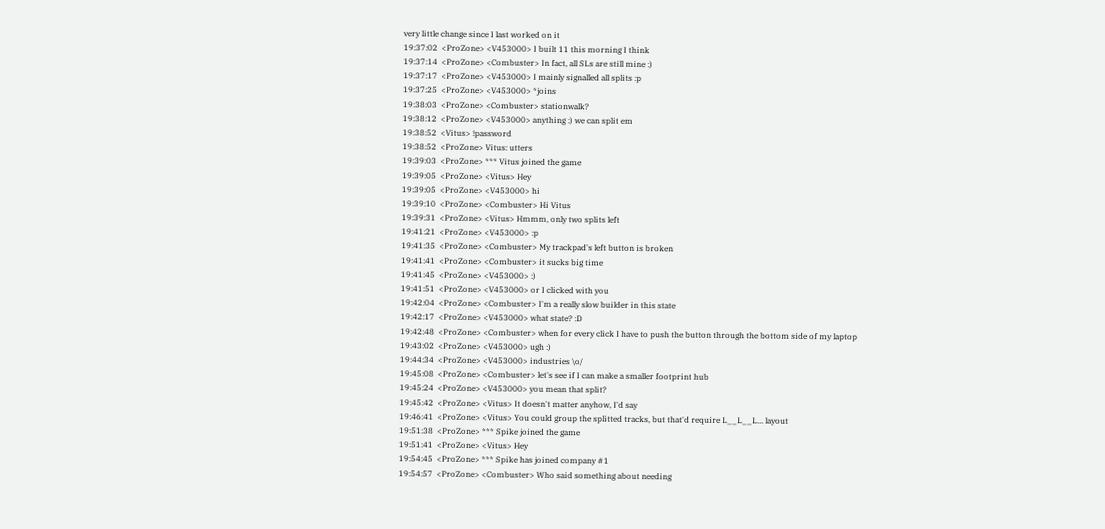very little change since I last worked on it
19:37:02  <ProZone> <V453000> I built 11 this morning I think
19:37:14  <ProZone> <Combuster> In fact, all SLs are still mine :)
19:37:17  <ProZone> <V453000> I mainly signalled all splits :p
19:37:25  <ProZone> <V453000> *joins
19:38:03  <ProZone> <Combuster> stationwalk?
19:38:12  <ProZone> <V453000> anything :) we can split em
19:38:52  <Vitus> !password
19:38:52  <ProZone> Vitus: utters
19:39:03  <ProZone> *** Vitus joined the game
19:39:05  <ProZone> <Vitus> Hey
19:39:05  <ProZone> <V453000> hi
19:39:10  <ProZone> <Combuster> Hi Vitus
19:39:31  <ProZone> <Vitus> Hmmm, only two splits left
19:41:21  <ProZone> <V453000> :p
19:41:35  <ProZone> <Combuster> My trackpad's left button is broken
19:41:41  <ProZone> <Combuster> it sucks big time
19:41:45  <ProZone> <V453000> :)
19:41:51  <ProZone> <V453000> or I clicked with you
19:42:04  <ProZone> <Combuster> I'm a really slow builder in this state
19:42:17  <ProZone> <V453000> what state? :D
19:42:48  <ProZone> <Combuster> when for every click I have to push the button through the bottom side of my laptop
19:43:02  <ProZone> <V453000> ugh :)
19:44:34  <ProZone> <V453000> industries \o/
19:45:08  <ProZone> <Combuster> let's see if I can make a smaller footprint hub
19:45:24  <ProZone> <V453000> you mean that split?
19:45:42  <ProZone> <Vitus> It doesn't matter anyhow, I'd say
19:46:41  <ProZone> <Vitus> You could group the splitted tracks, but that'd require L__L__L... layout
19:51:38  <ProZone> *** Spike joined the game
19:51:41  <ProZone> <Vitus> Hey
19:54:45  <ProZone> *** Spike has joined company #1
19:54:57  <ProZone> <Combuster> Who said something about needing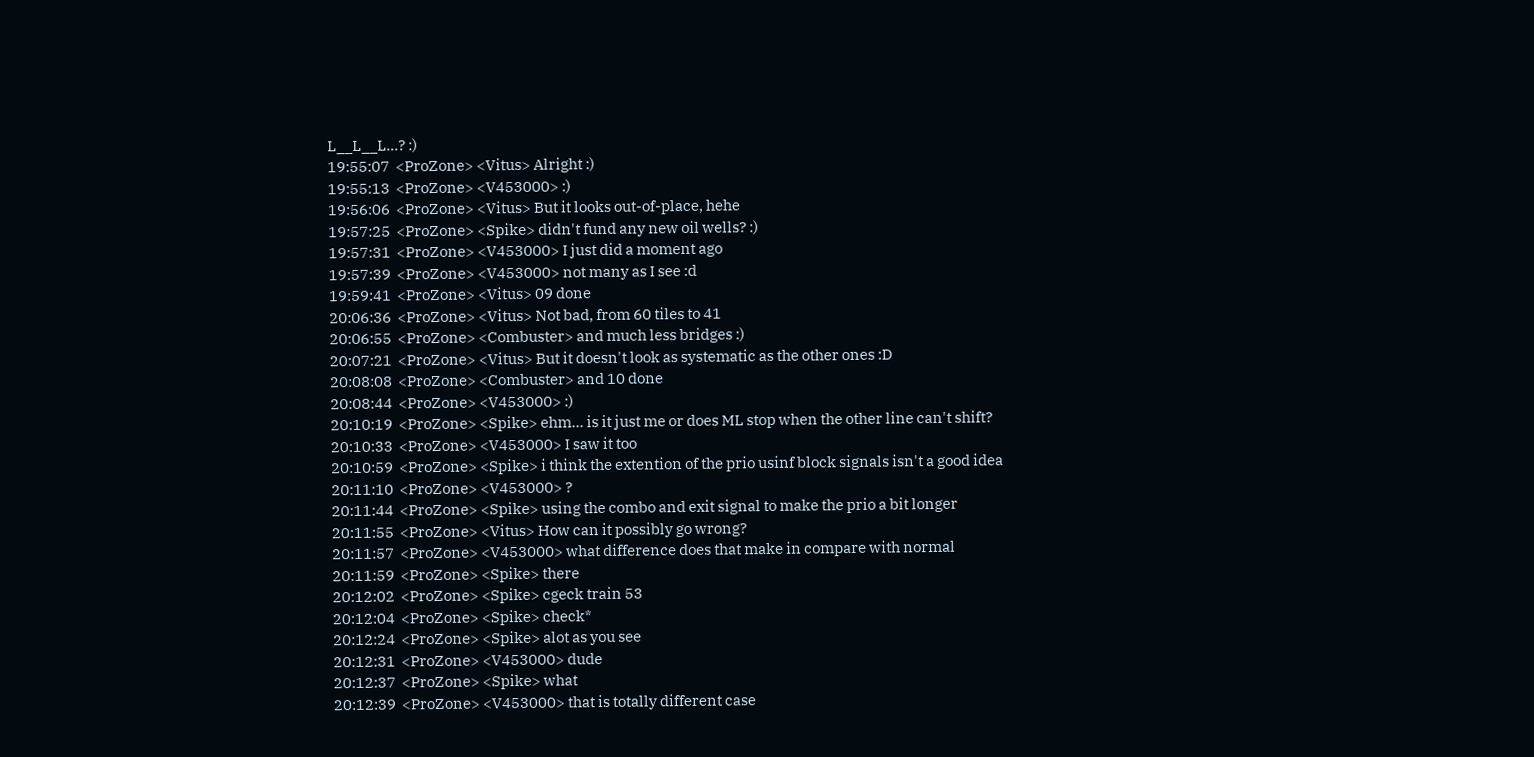L__L__L...? :)
19:55:07  <ProZone> <Vitus> Alright :)
19:55:13  <ProZone> <V453000> :)
19:56:06  <ProZone> <Vitus> But it looks out-of-place, hehe
19:57:25  <ProZone> <Spike> didn't fund any new oil wells? :)
19:57:31  <ProZone> <V453000> I just did a moment ago
19:57:39  <ProZone> <V453000> not many as I see :d
19:59:41  <ProZone> <Vitus> 09 done
20:06:36  <ProZone> <Vitus> Not bad, from 60 tiles to 41
20:06:55  <ProZone> <Combuster> and much less bridges :)
20:07:21  <ProZone> <Vitus> But it doesn't look as systematic as the other ones :D
20:08:08  <ProZone> <Combuster> and 10 done
20:08:44  <ProZone> <V453000> :)
20:10:19  <ProZone> <Spike> ehm... is it just me or does ML stop when the other line can't shift?
20:10:33  <ProZone> <V453000> I saw it too
20:10:59  <ProZone> <Spike> i think the extention of the prio usinf block signals isn't a good idea
20:11:10  <ProZone> <V453000> ?
20:11:44  <ProZone> <Spike> using the combo and exit signal to make the prio a bit longer
20:11:55  <ProZone> <Vitus> How can it possibly go wrong?
20:11:57  <ProZone> <V453000> what difference does that make in compare with normal
20:11:59  <ProZone> <Spike> there
20:12:02  <ProZone> <Spike> cgeck train 53
20:12:04  <ProZone> <Spike> check*
20:12:24  <ProZone> <Spike> alot as you see
20:12:31  <ProZone> <V453000> dude
20:12:37  <ProZone> <Spike> what
20:12:39  <ProZone> <V453000> that is totally different case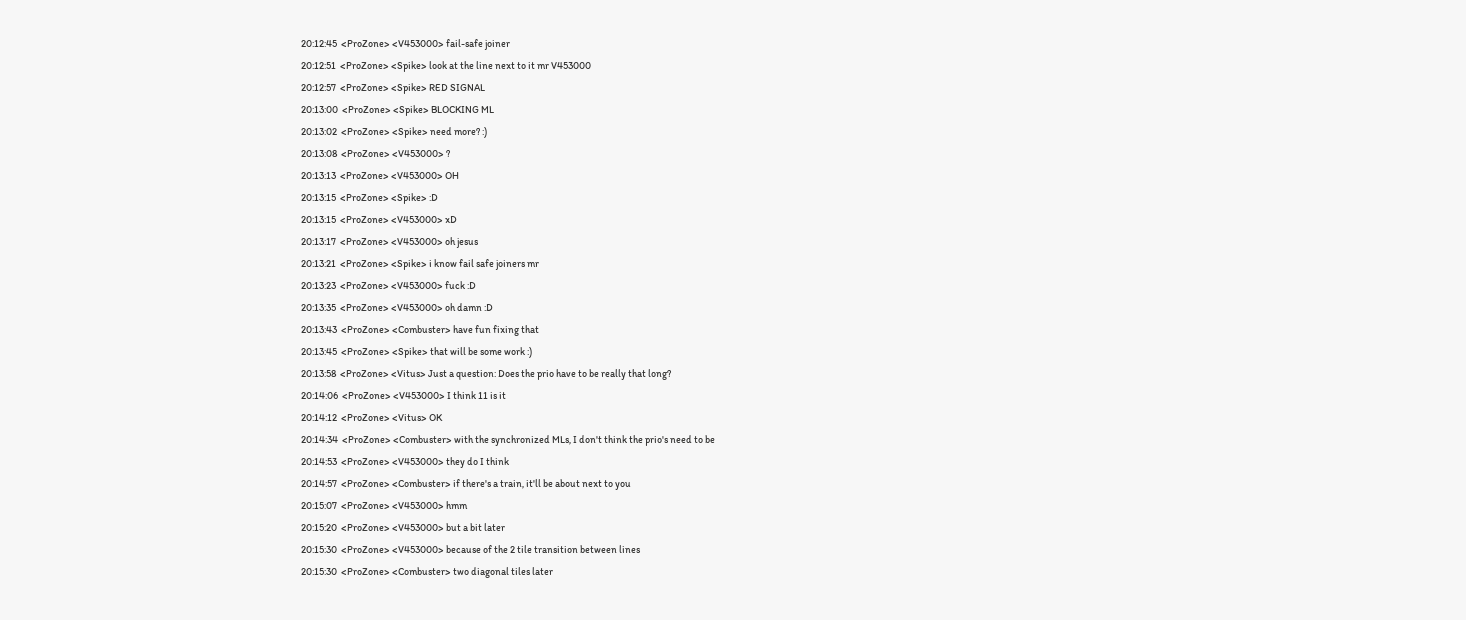20:12:45  <ProZone> <V453000> fail-safe joiner
20:12:51  <ProZone> <Spike> look at the line next to it mr V453000
20:12:57  <ProZone> <Spike> RED SIGNAL
20:13:00  <ProZone> <Spike> BLOCKING ML
20:13:02  <ProZone> <Spike> need more? :)
20:13:08  <ProZone> <V453000> ?
20:13:13  <ProZone> <V453000> OH
20:13:15  <ProZone> <Spike> :D
20:13:15  <ProZone> <V453000> xD
20:13:17  <ProZone> <V453000> oh jesus
20:13:21  <ProZone> <Spike> i know fail safe joiners mr
20:13:23  <ProZone> <V453000> fuck :D
20:13:35  <ProZone> <V453000> oh damn :D
20:13:43  <ProZone> <Combuster> have fun fixing that
20:13:45  <ProZone> <Spike> that will be some work :)
20:13:58  <ProZone> <Vitus> Just a question: Does the prio have to be really that long?
20:14:06  <ProZone> <V453000> I think 11 is it
20:14:12  <ProZone> <Vitus> OK
20:14:34  <ProZone> <Combuster> with the synchronized MLs, I don't think the prio's need to be
20:14:53  <ProZone> <V453000> they do I think
20:14:57  <ProZone> <Combuster> if there's a train, it'll be about next to you
20:15:07  <ProZone> <V453000> hmm
20:15:20  <ProZone> <V453000> but a bit later
20:15:30  <ProZone> <V453000> because of the 2 tile transition between lines
20:15:30  <ProZone> <Combuster> two diagonal tiles later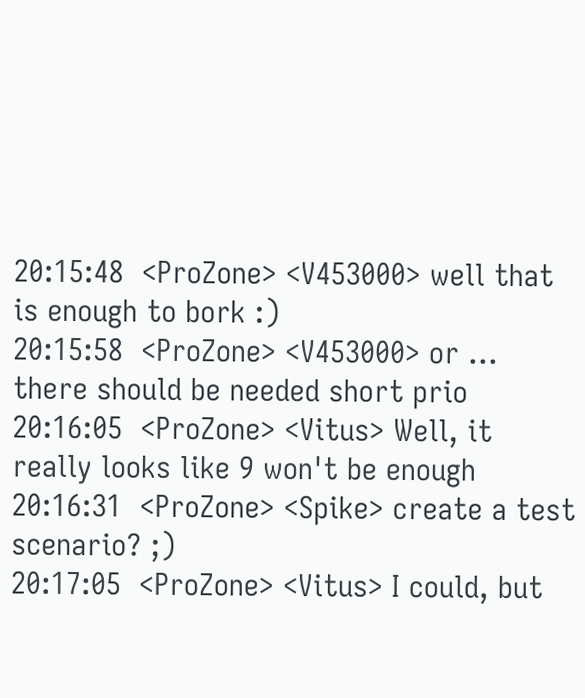20:15:48  <ProZone> <V453000> well that is enough to bork :)
20:15:58  <ProZone> <V453000> or ... there should be needed short prio
20:16:05  <ProZone> <Vitus> Well, it really looks like 9 won't be enough
20:16:31  <ProZone> <Spike> create a test scenario? ;)
20:17:05  <ProZone> <Vitus> I could, but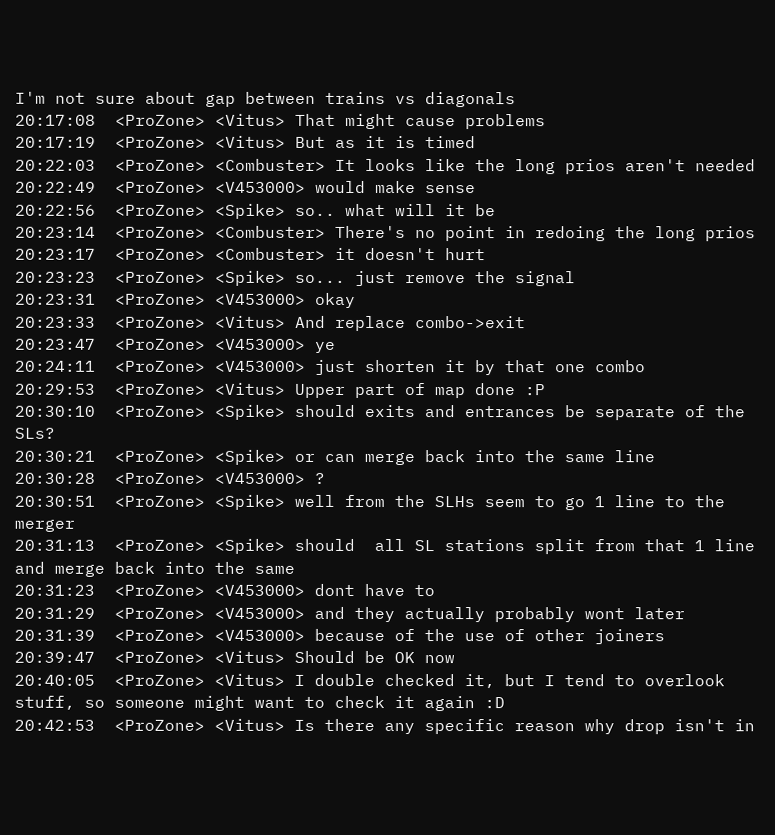I'm not sure about gap between trains vs diagonals
20:17:08  <ProZone> <Vitus> That might cause problems
20:17:19  <ProZone> <Vitus> But as it is timed
20:22:03  <ProZone> <Combuster> It looks like the long prios aren't needed
20:22:49  <ProZone> <V453000> would make sense
20:22:56  <ProZone> <Spike> so.. what will it be
20:23:14  <ProZone> <Combuster> There's no point in redoing the long prios
20:23:17  <ProZone> <Combuster> it doesn't hurt
20:23:23  <ProZone> <Spike> so... just remove the signal
20:23:31  <ProZone> <V453000> okay
20:23:33  <ProZone> <Vitus> And replace combo->exit
20:23:47  <ProZone> <V453000> ye
20:24:11  <ProZone> <V453000> just shorten it by that one combo
20:29:53  <ProZone> <Vitus> Upper part of map done :P
20:30:10  <ProZone> <Spike> should exits and entrances be separate of the SLs?
20:30:21  <ProZone> <Spike> or can merge back into the same line
20:30:28  <ProZone> <V453000> ?
20:30:51  <ProZone> <Spike> well from the SLHs seem to go 1 line to the merger
20:31:13  <ProZone> <Spike> should  all SL stations split from that 1 line and merge back into the same
20:31:23  <ProZone> <V453000> dont have to
20:31:29  <ProZone> <V453000> and they actually probably wont later
20:31:39  <ProZone> <V453000> because of the use of other joiners
20:39:47  <ProZone> <Vitus> Should be OK now
20:40:05  <ProZone> <Vitus> I double checked it, but I tend to overlook stuff, so someone might want to check it again :D
20:42:53  <ProZone> <Vitus> Is there any specific reason why drop isn't in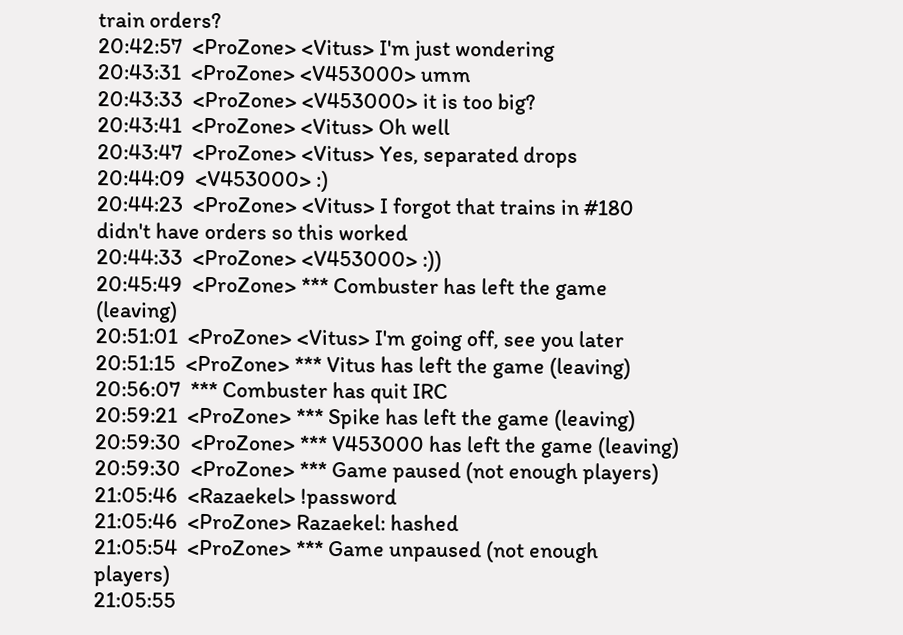train orders?
20:42:57  <ProZone> <Vitus> I'm just wondering
20:43:31  <ProZone> <V453000> umm
20:43:33  <ProZone> <V453000> it is too big?
20:43:41  <ProZone> <Vitus> Oh well
20:43:47  <ProZone> <Vitus> Yes, separated drops
20:44:09  <V453000> :)
20:44:23  <ProZone> <Vitus> I forgot that trains in #180 didn't have orders so this worked
20:44:33  <ProZone> <V453000> :))
20:45:49  <ProZone> *** Combuster has left the game (leaving)
20:51:01  <ProZone> <Vitus> I'm going off, see you later
20:51:15  <ProZone> *** Vitus has left the game (leaving)
20:56:07  *** Combuster has quit IRC
20:59:21  <ProZone> *** Spike has left the game (leaving)
20:59:30  <ProZone> *** V453000 has left the game (leaving)
20:59:30  <ProZone> *** Game paused (not enough players)
21:05:46  <Razaekel> !password
21:05:46  <ProZone> Razaekel: hashed
21:05:54  <ProZone> *** Game unpaused (not enough players)
21:05:55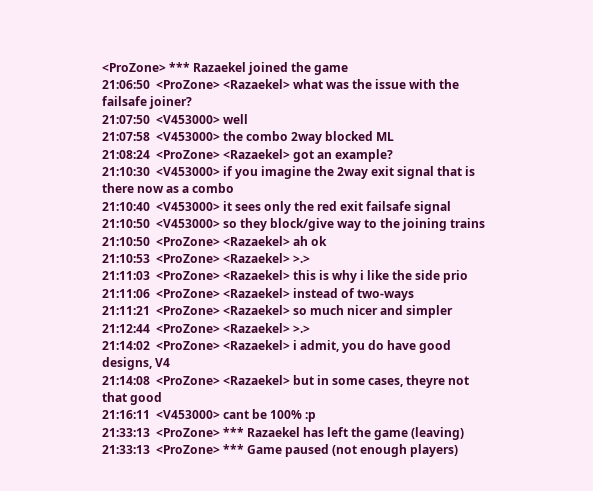<ProZone> *** Razaekel joined the game
21:06:50  <ProZone> <Razaekel> what was the issue with the failsafe joiner?
21:07:50  <V453000> well
21:07:58  <V453000> the combo 2way blocked ML
21:08:24  <ProZone> <Razaekel> got an example?
21:10:30  <V453000> if you imagine the 2way exit signal that is there now as a combo
21:10:40  <V453000> it sees only the red exit failsafe signal
21:10:50  <V453000> so they block/give way to the joining trains
21:10:50  <ProZone> <Razaekel> ah ok
21:10:53  <ProZone> <Razaekel> >.>
21:11:03  <ProZone> <Razaekel> this is why i like the side prio
21:11:06  <ProZone> <Razaekel> instead of two-ways
21:11:21  <ProZone> <Razaekel> so much nicer and simpler
21:12:44  <ProZone> <Razaekel> >.>
21:14:02  <ProZone> <Razaekel> i admit, you do have good designs, V4
21:14:08  <ProZone> <Razaekel> but in some cases, theyre not that good
21:16:11  <V453000> cant be 100% :p
21:33:13  <ProZone> *** Razaekel has left the game (leaving)
21:33:13  <ProZone> *** Game paused (not enough players)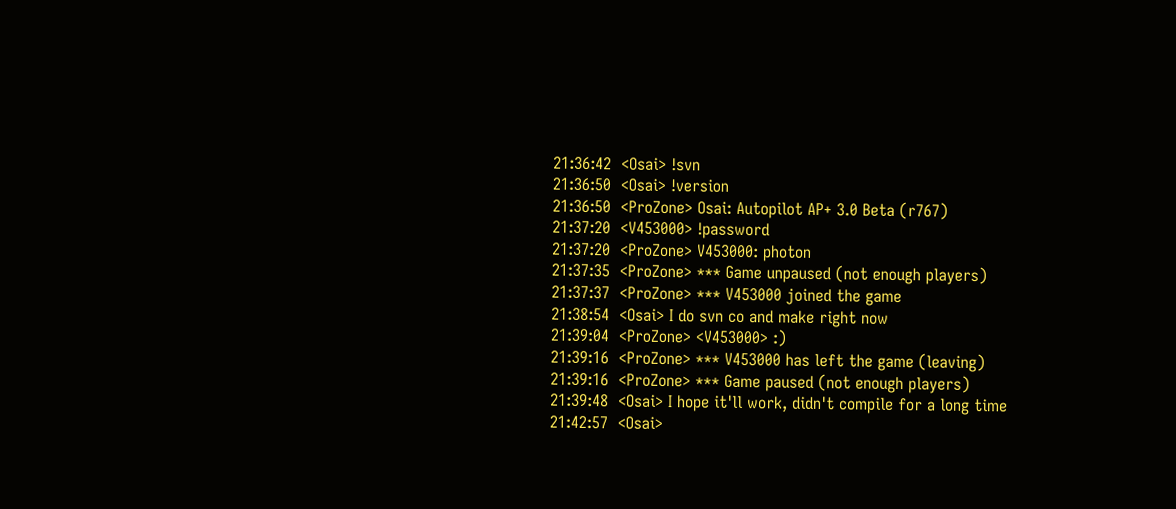21:36:42  <Osai> !svn
21:36:50  <Osai> !version
21:36:50  <ProZone> Osai: Autopilot AP+ 3.0 Beta (r767)
21:37:20  <V453000> !password
21:37:20  <ProZone> V453000: photon
21:37:35  <ProZone> *** Game unpaused (not enough players)
21:37:37  <ProZone> *** V453000 joined the game
21:38:54  <Osai> I do svn co and make right now
21:39:04  <ProZone> <V453000> :)
21:39:16  <ProZone> *** V453000 has left the game (leaving)
21:39:16  <ProZone> *** Game paused (not enough players)
21:39:48  <Osai> I hope it'll work, didn't compile for a long time
21:42:57  <Osai>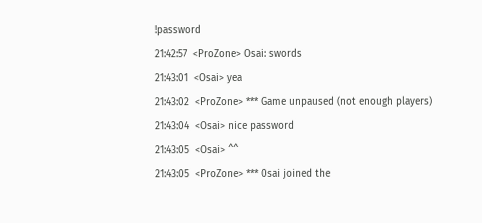!password
21:42:57  <ProZone> Osai: swords
21:43:01  <Osai> yea
21:43:02  <ProZone> *** Game unpaused (not enough players)
21:43:04  <Osai> nice password
21:43:05  <Osai> ^^
21:43:05  <ProZone> *** 0sai joined the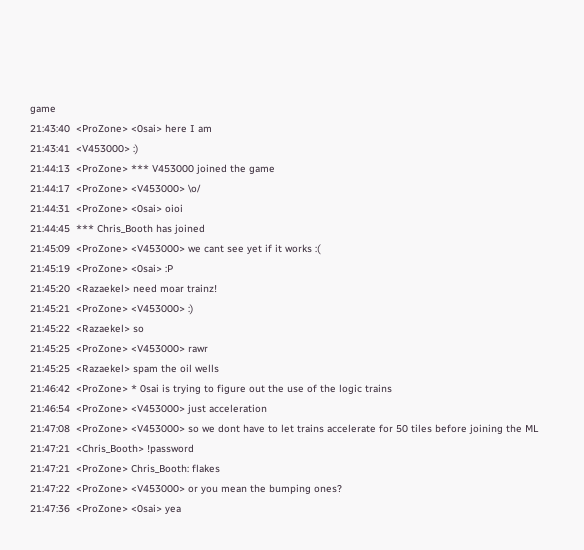game
21:43:40  <ProZone> <0sai> here I am
21:43:41  <V453000> :)
21:44:13  <ProZone> *** V453000 joined the game
21:44:17  <ProZone> <V453000> \o/
21:44:31  <ProZone> <0sai> oioi
21:44:45  *** Chris_Booth has joined
21:45:09  <ProZone> <V453000> we cant see yet if it works :(
21:45:19  <ProZone> <0sai> :P
21:45:20  <Razaekel> need moar trainz!
21:45:21  <ProZone> <V453000> :)
21:45:22  <Razaekel> so
21:45:25  <ProZone> <V453000> rawr
21:45:25  <Razaekel> spam the oil wells
21:46:42  <ProZone> * 0sai is trying to figure out the use of the logic trains
21:46:54  <ProZone> <V453000> just acceleration
21:47:08  <ProZone> <V453000> so we dont have to let trains accelerate for 50 tiles before joining the ML
21:47:21  <Chris_Booth> !password
21:47:21  <ProZone> Chris_Booth: flakes
21:47:22  <ProZone> <V453000> or you mean the bumping ones?
21:47:36  <ProZone> <0sai> yea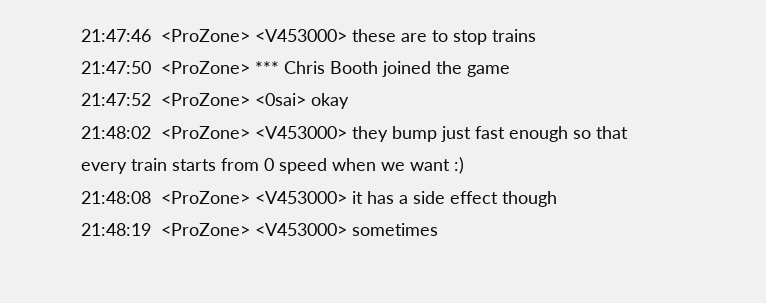21:47:46  <ProZone> <V453000> these are to stop trains
21:47:50  <ProZone> *** Chris Booth joined the game
21:47:52  <ProZone> <0sai> okay
21:48:02  <ProZone> <V453000> they bump just fast enough so that every train starts from 0 speed when we want :)
21:48:08  <ProZone> <V453000> it has a side effect though
21:48:19  <ProZone> <V453000> sometimes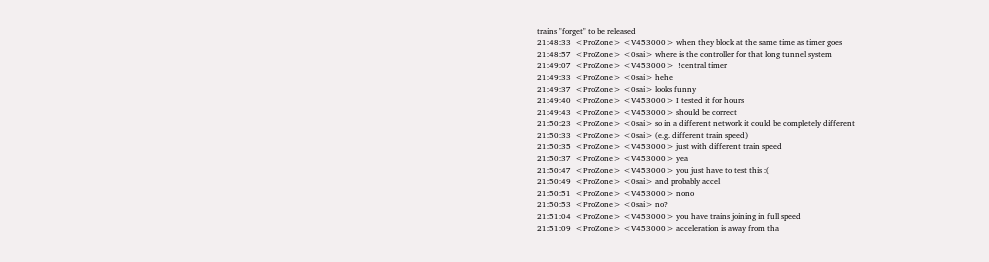trains "forget" to be released
21:48:33  <ProZone> <V453000> when they block at the same time as timer goes
21:48:57  <ProZone> <0sai> where is the controller for that long tunnel system
21:49:07  <ProZone> <V453000>  !central timer
21:49:33  <ProZone> <0sai> hehe
21:49:37  <ProZone> <0sai> looks funny
21:49:40  <ProZone> <V453000> I tested it for hours
21:49:43  <ProZone> <V453000> should be correct
21:50:23  <ProZone> <0sai> so in a different network it could be completely different
21:50:33  <ProZone> <0sai> (e.g. different train speed)
21:50:35  <ProZone> <V453000> just with different train speed
21:50:37  <ProZone> <V453000> yea
21:50:47  <ProZone> <V453000> you just have to test this :(
21:50:49  <ProZone> <0sai> and probably accel
21:50:51  <ProZone> <V453000> nono
21:50:53  <ProZone> <0sai> no?
21:51:04  <ProZone> <V453000> you have trains joining in full speed
21:51:09  <ProZone> <V453000> acceleration is away from tha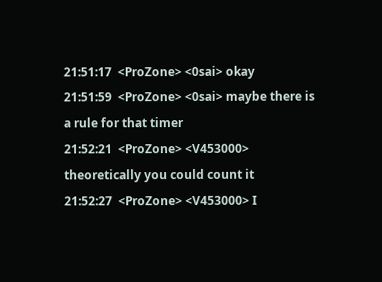21:51:17  <ProZone> <0sai> okay
21:51:59  <ProZone> <0sai> maybe there is a rule for that timer
21:52:21  <ProZone> <V453000> theoretically you could count it
21:52:27  <ProZone> <V453000> I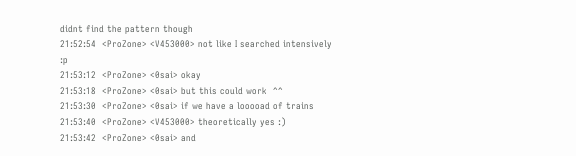didnt find the pattern though
21:52:54  <ProZone> <V453000> not like I searched intensively :p
21:53:12  <ProZone> <0sai> okay
21:53:18  <ProZone> <0sai> but this could work  ^^
21:53:30  <ProZone> <0sai> if we have a looooad of trains
21:53:40  <ProZone> <V453000> theoretically yes :)
21:53:42  <ProZone> <0sai> and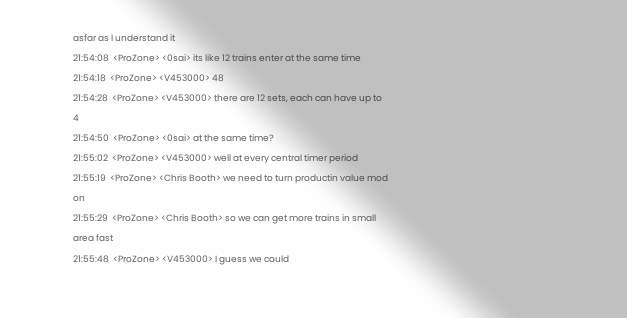asfar as I understand it
21:54:08  <ProZone> <0sai> its like 12 trains enter at the same time
21:54:18  <ProZone> <V453000> 48
21:54:28  <ProZone> <V453000> there are 12 sets, each can have up to 4
21:54:50  <ProZone> <0sai> at the same time?
21:55:02  <ProZone> <V453000> well at every central timer period
21:55:19  <ProZone> <Chris Booth> we need to turn productin value mod on
21:55:29  <ProZone> <Chris Booth> so we can get more trains in small area fast
21:55:48  <ProZone> <V453000> I guess we could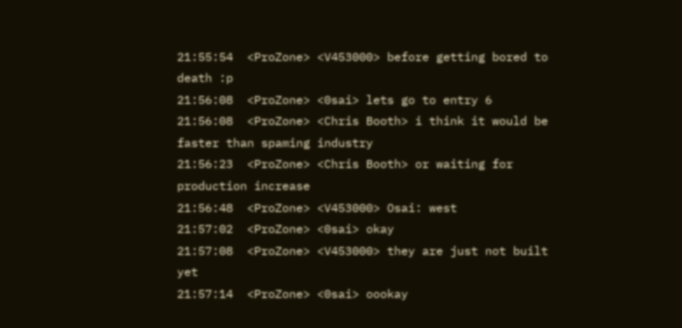21:55:54  <ProZone> <V453000> before getting bored to death :p
21:56:08  <ProZone> <0sai> lets go to entry 6
21:56:08  <ProZone> <Chris Booth> i think it would be faster than spaming industry
21:56:23  <ProZone> <Chris Booth> or waiting for production increase
21:56:48  <ProZone> <V453000> Osai: west
21:57:02  <ProZone> <0sai> okay
21:57:08  <ProZone> <V453000> they are just not built yet
21:57:14  <ProZone> <0sai> oookay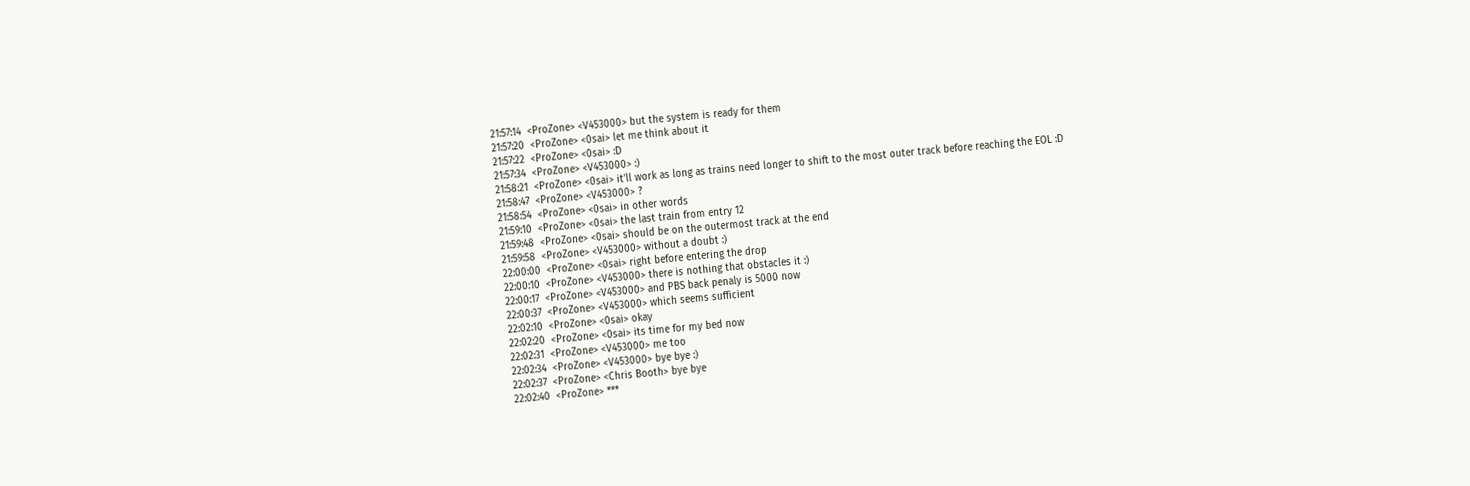21:57:14  <ProZone> <V453000> but the system is ready for them
21:57:20  <ProZone> <0sai> let me think about it
21:57:22  <ProZone> <0sai> :D
21:57:34  <ProZone> <V453000> :)
21:58:21  <ProZone> <0sai> it'll work as long as trains need longer to shift to the most outer track before reaching the EOL :D
21:58:47  <ProZone> <V453000> ?
21:58:54  <ProZone> <0sai> in other words
21:59:10  <ProZone> <0sai> the last train from entry 12
21:59:48  <ProZone> <0sai> should be on the outermost track at the end
21:59:58  <ProZone> <V453000> without a doubt :)
22:00:00  <ProZone> <0sai> right before entering the drop
22:00:10  <ProZone> <V453000> there is nothing that obstacles it :)
22:00:17  <ProZone> <V453000> and PBS back penaly is 5000 now
22:00:37  <ProZone> <V453000> which seems sufficient
22:02:10  <ProZone> <0sai> okay
22:02:20  <ProZone> <0sai> its time for my bed now
22:02:31  <ProZone> <V453000> me too
22:02:34  <ProZone> <V453000> bye bye :)
22:02:37  <ProZone> <Chris Booth> bye bye
22:02:40  <ProZone> ***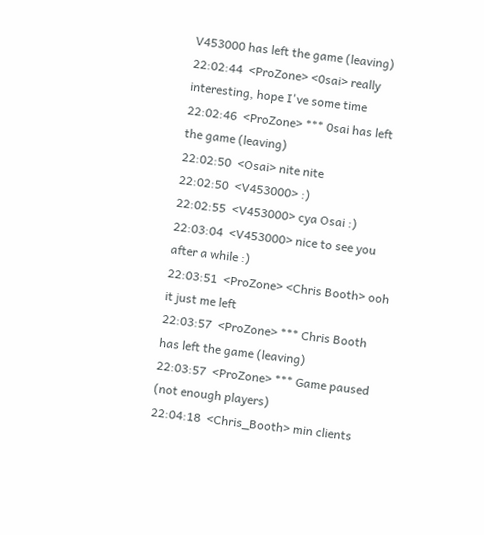V453000 has left the game (leaving)
22:02:44  <ProZone> <0sai> really interesting, hope I've some time
22:02:46  <ProZone> *** 0sai has left the game (leaving)
22:02:50  <Osai> nite nite
22:02:50  <V453000> :)
22:02:55  <V453000> cya Osai :)
22:03:04  <V453000> nice to see you after a while :)
22:03:51  <ProZone> <Chris Booth> ooh it just me left
22:03:57  <ProZone> *** Chris Booth has left the game (leaving)
22:03:57  <ProZone> *** Game paused (not enough players)
22:04:18  <Chris_Booth> min clients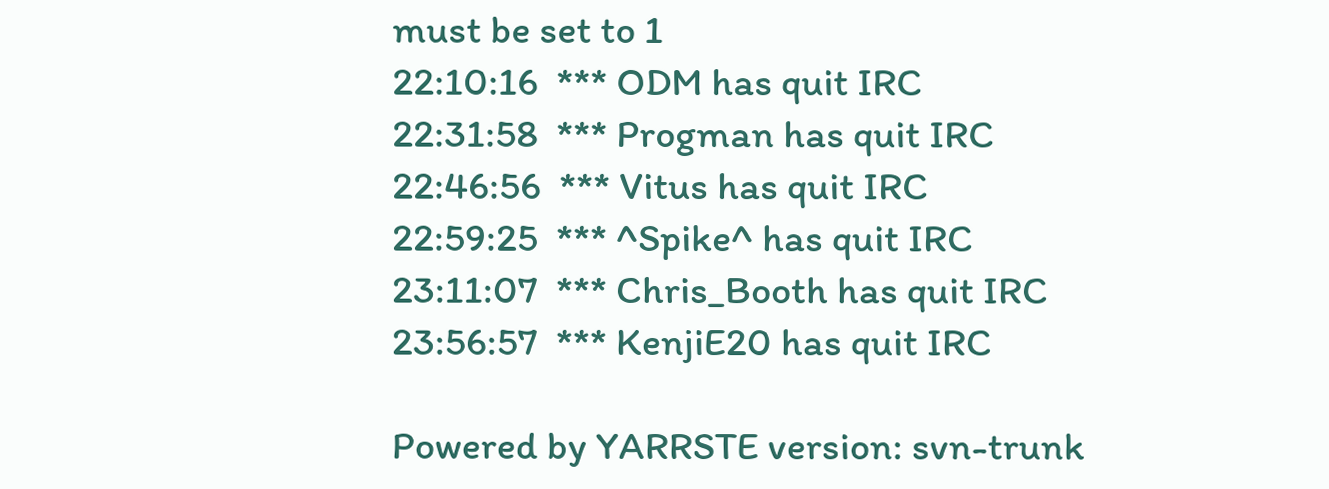must be set to 1
22:10:16  *** ODM has quit IRC
22:31:58  *** Progman has quit IRC
22:46:56  *** Vitus has quit IRC
22:59:25  *** ^Spike^ has quit IRC
23:11:07  *** Chris_Booth has quit IRC
23:56:57  *** KenjiE20 has quit IRC

Powered by YARRSTE version: svn-trunk